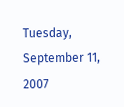Tuesday, September 11, 2007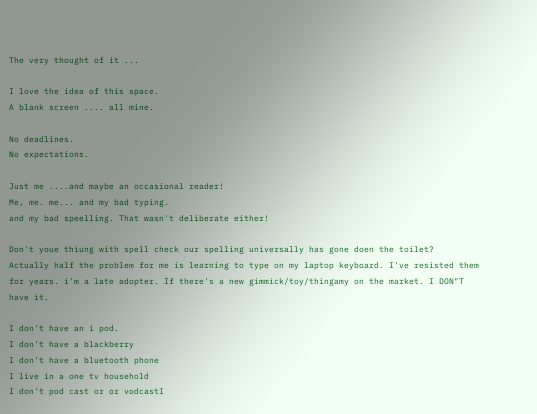The very thought of it ...

I love the idea of this space.
A blank screen .... all mine.

No deadlines.
No expectations.

Just me ....and maybe an occasional reader!
Me, me. me... and my bad typing.
and my bad speelling. That wasn't deliberate either!

Don't youe thiung with spell check our spelling universally has gone doen the toilet?
Actually half the problem for me is learning to type on my laptop keyboard. I've resisted them for years. i'm a late adopter. If there's a new gimmick/toy/thingamy on the market. I DON"T have it.

I don't have an i pod.
I don't have a blackberry
I don't have a bluetooth phone
I live in a one tv household
I don't pod cast or or vodcastI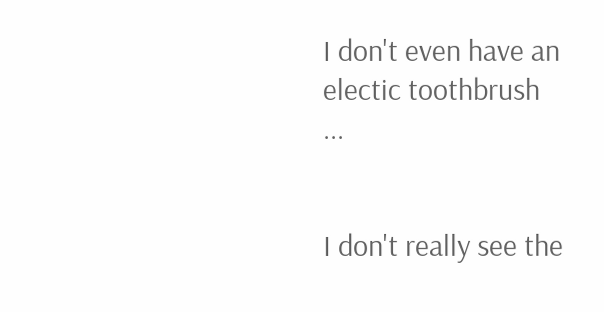I don't even have an electic toothbrush ...


I don't really see the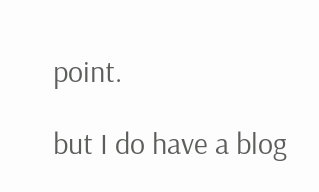point.

but I do have a blog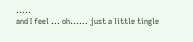.....
and I feel ... oh...... just a little tingle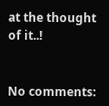at the thought of it..!


No comments: